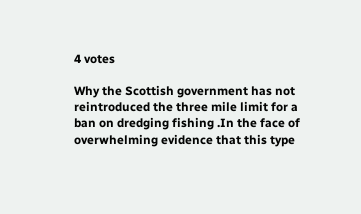4 votes

Why the Scottish government has not reintroduced the three mile limit for a ban on dredging fishing .In the face of overwhelming evidence that this type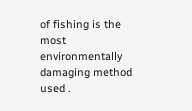of fishing is the most environmentally damaging method used .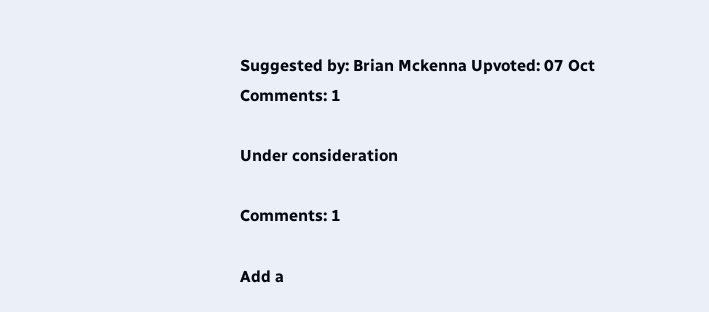Suggested by: Brian Mckenna Upvoted: 07 Oct Comments: 1

Under consideration

Comments: 1

Add a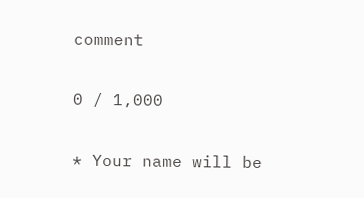comment

0 / 1,000

* Your name will be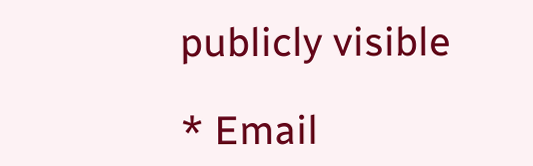publicly visible

* Email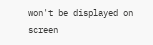won't be displayed on screen